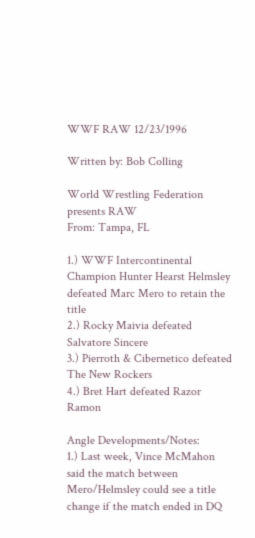WWF RAW 12/23/1996

Written by: Bob Colling

World Wrestling Federation presents RAW
From: Tampa, FL

1.) WWF Intercontinental Champion Hunter Hearst Helmsley defeated Marc Mero to retain the title
2.) Rocky Maivia defeated Salvatore Sincere
3.) Pierroth & Cibernetico defeated The New Rockers
4.) Bret Hart defeated Razor Ramon

Angle Developments/Notes:
1.) Last week, Vince McMahon said the match between Mero/Helmsley could see a title change if the match ended in DQ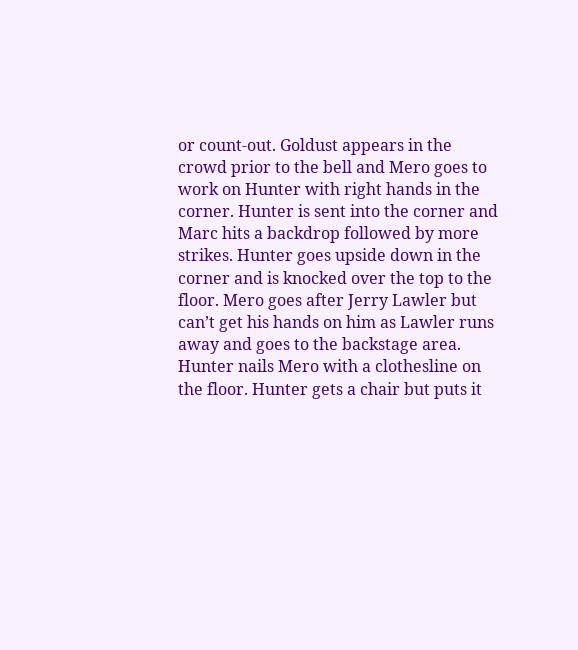or count-out. Goldust appears in the crowd prior to the bell and Mero goes to work on Hunter with right hands in the corner. Hunter is sent into the corner and Marc hits a backdrop followed by more strikes. Hunter goes upside down in the corner and is knocked over the top to the floor. Mero goes after Jerry Lawler but can’t get his hands on him as Lawler runs away and goes to the backstage area. Hunter nails Mero with a clothesline on the floor. Hunter gets a chair but puts it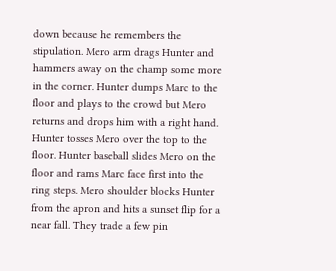down because he remembers the stipulation. Mero arm drags Hunter and hammers away on the champ some more in the corner. Hunter dumps Marc to the floor and plays to the crowd but Mero returns and drops him with a right hand. Hunter tosses Mero over the top to the floor. Hunter baseball slides Mero on the floor and rams Marc face first into the ring steps. Mero shoulder blocks Hunter from the apron and hits a sunset flip for a near fall. They trade a few pin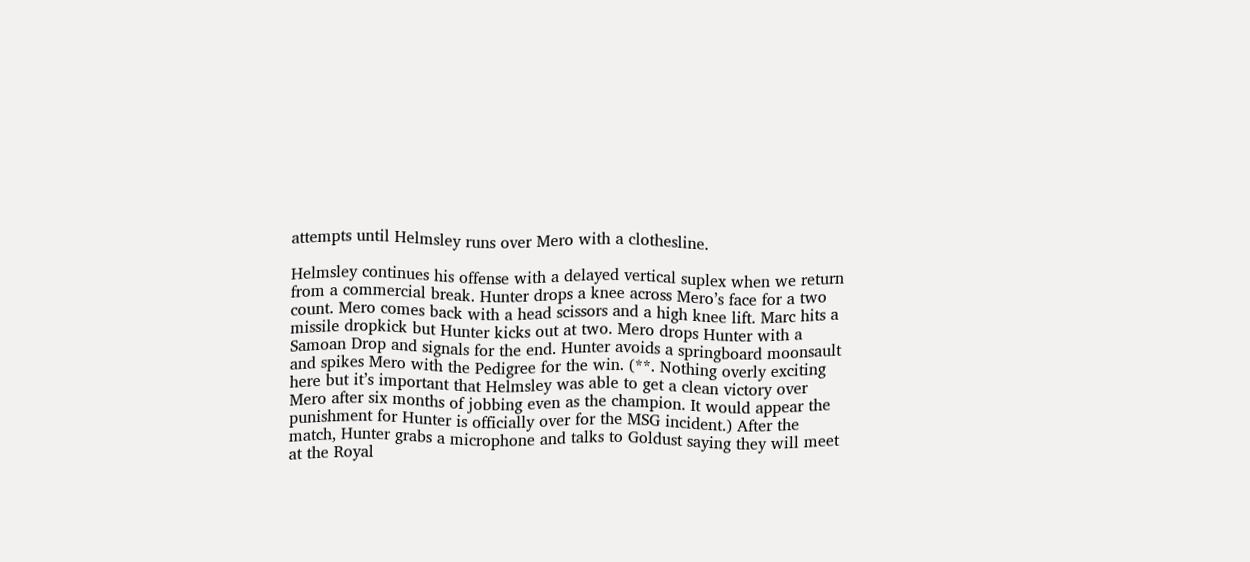attempts until Helmsley runs over Mero with a clothesline.

Helmsley continues his offense with a delayed vertical suplex when we return from a commercial break. Hunter drops a knee across Mero’s face for a two count. Mero comes back with a head scissors and a high knee lift. Marc hits a missile dropkick but Hunter kicks out at two. Mero drops Hunter with a Samoan Drop and signals for the end. Hunter avoids a springboard moonsault and spikes Mero with the Pedigree for the win. (**. Nothing overly exciting here but it’s important that Helmsley was able to get a clean victory over Mero after six months of jobbing even as the champion. It would appear the punishment for Hunter is officially over for the MSG incident.) After the match, Hunter grabs a microphone and talks to Goldust saying they will meet at the Royal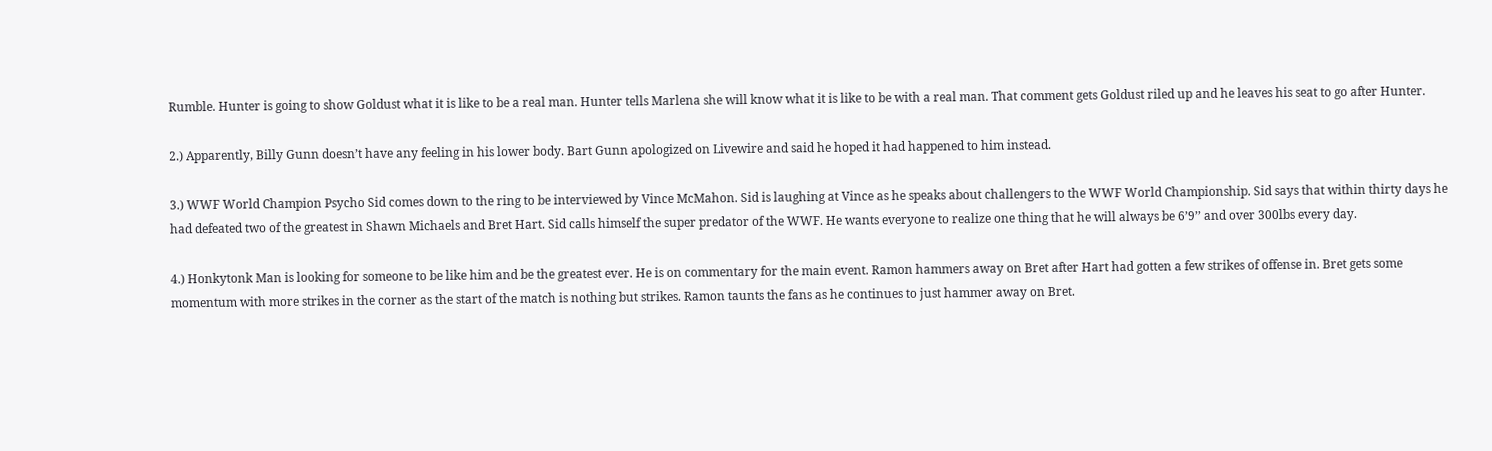Rumble. Hunter is going to show Goldust what it is like to be a real man. Hunter tells Marlena she will know what it is like to be with a real man. That comment gets Goldust riled up and he leaves his seat to go after Hunter.

2.) Apparently, Billy Gunn doesn’t have any feeling in his lower body. Bart Gunn apologized on Livewire and said he hoped it had happened to him instead.

3.) WWF World Champion Psycho Sid comes down to the ring to be interviewed by Vince McMahon. Sid is laughing at Vince as he speaks about challengers to the WWF World Championship. Sid says that within thirty days he had defeated two of the greatest in Shawn Michaels and Bret Hart. Sid calls himself the super predator of the WWF. He wants everyone to realize one thing that he will always be 6’9’’ and over 300lbs every day.

4.) Honkytonk Man is looking for someone to be like him and be the greatest ever. He is on commentary for the main event. Ramon hammers away on Bret after Hart had gotten a few strikes of offense in. Bret gets some momentum with more strikes in the corner as the start of the match is nothing but strikes. Ramon taunts the fans as he continues to just hammer away on Bret.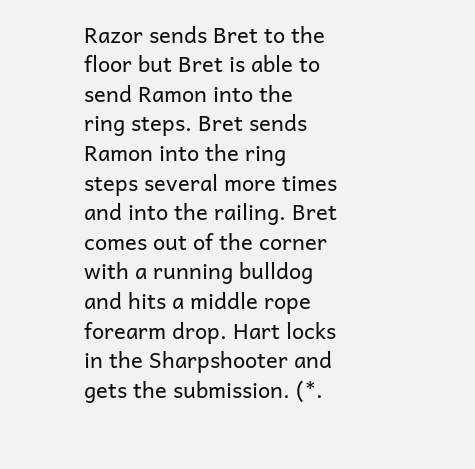Razor sends Bret to the floor but Bret is able to send Ramon into the ring steps. Bret sends Ramon into the ring steps several more times and into the railing. Bret comes out of the corner with a running bulldog and hits a middle rope forearm drop. Hart locks in the Sharpshooter and gets the submission. (*.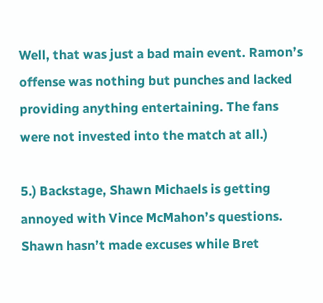Well, that was just a bad main event. Ramon’s offense was nothing but punches and lacked providing anything entertaining. The fans were not invested into the match at all.)

5.) Backstage, Shawn Michaels is getting annoyed with Vince McMahon’s questions. Shawn hasn’t made excuses while Bret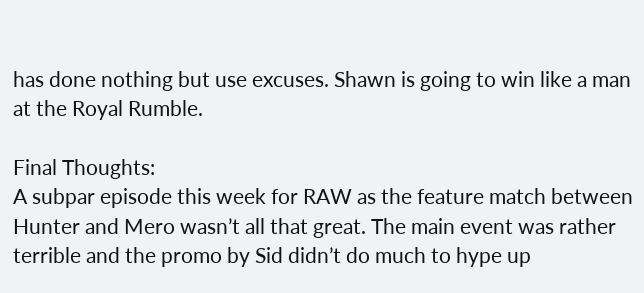has done nothing but use excuses. Shawn is going to win like a man at the Royal Rumble.

Final Thoughts:
A subpar episode this week for RAW as the feature match between Hunter and Mero wasn’t all that great. The main event was rather terrible and the promo by Sid didn’t do much to hype up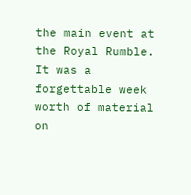the main event at the Royal Rumble. It was a forgettable week worth of material on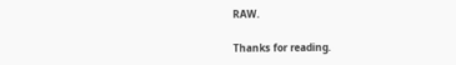RAW.

Thanks for reading.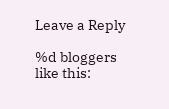Leave a Reply

%d bloggers like this: